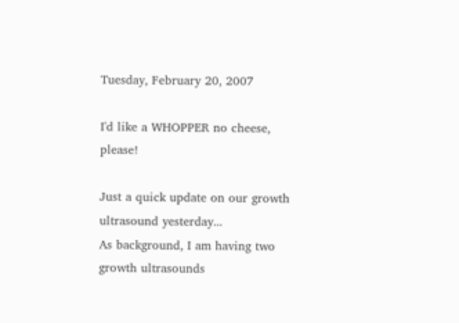Tuesday, February 20, 2007

I'd like a WHOPPER no cheese, please!

Just a quick update on our growth ultrasound yesterday...
As background, I am having two growth ultrasounds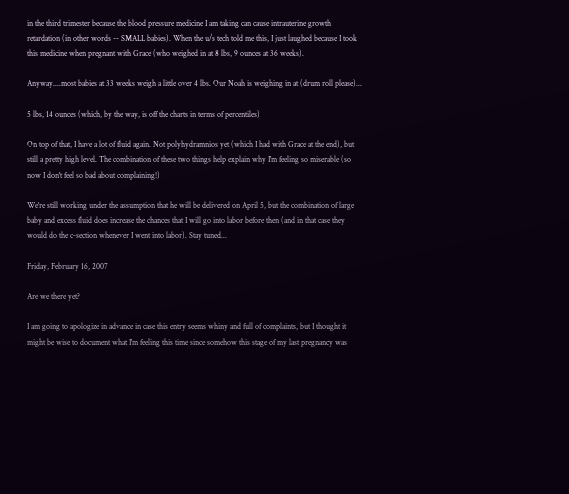in the third trimester because the blood pressure medicine I am taking can cause intrauterine growth retardation (in other words -- SMALL babies). When the u/s tech told me this, I just laughed because I took this medicine when pregnant with Grace (who weighed in at 8 lbs, 9 ounces at 36 weeks).

Anyway....most babies at 33 weeks weigh a little over 4 lbs. Our Noah is weighing in at (drum roll please)...

5 lbs, 14 ounces (which, by the way, is off the charts in terms of percentiles)

On top of that, I have a lot of fluid again. Not polyhydramnios yet (which I had with Grace at the end), but still a pretty high level. The combination of these two things help explain why I'm feeling so miserable (so now I don't feel so bad about complaining!)

We're still working under the assumption that he will be delivered on April 5, but the combination of large baby and excess fluid does increase the chances that I will go into labor before then (and in that case they would do the c-section whenever I went into labor). Stay tuned...

Friday, February 16, 2007

Are we there yet?

I am going to apologize in advance in case this entry seems whiny and full of complaints, but I thought it might be wise to document what I'm feeling this time since somehow this stage of my last pregnancy was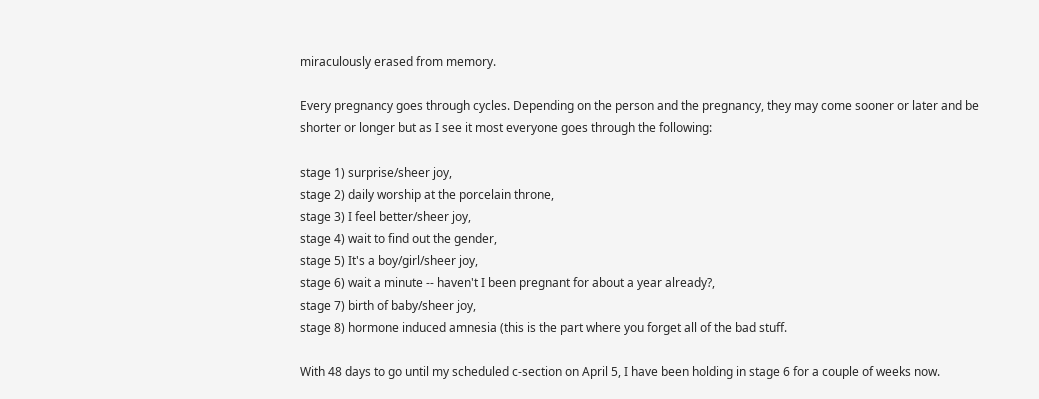miraculously erased from memory.

Every pregnancy goes through cycles. Depending on the person and the pregnancy, they may come sooner or later and be shorter or longer but as I see it most everyone goes through the following:

stage 1) surprise/sheer joy,
stage 2) daily worship at the porcelain throne,
stage 3) I feel better/sheer joy,
stage 4) wait to find out the gender,
stage 5) It's a boy/girl/sheer joy,
stage 6) wait a minute -- haven't I been pregnant for about a year already?,
stage 7) birth of baby/sheer joy,
stage 8) hormone induced amnesia (this is the part where you forget all of the bad stuff.

With 48 days to go until my scheduled c-section on April 5, I have been holding in stage 6 for a couple of weeks now.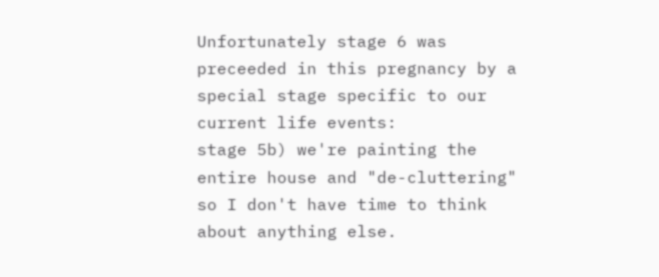Unfortunately stage 6 was preceeded in this pregnancy by a special stage specific to our current life events:
stage 5b) we're painting the entire house and "de-cluttering" so I don't have time to think about anything else.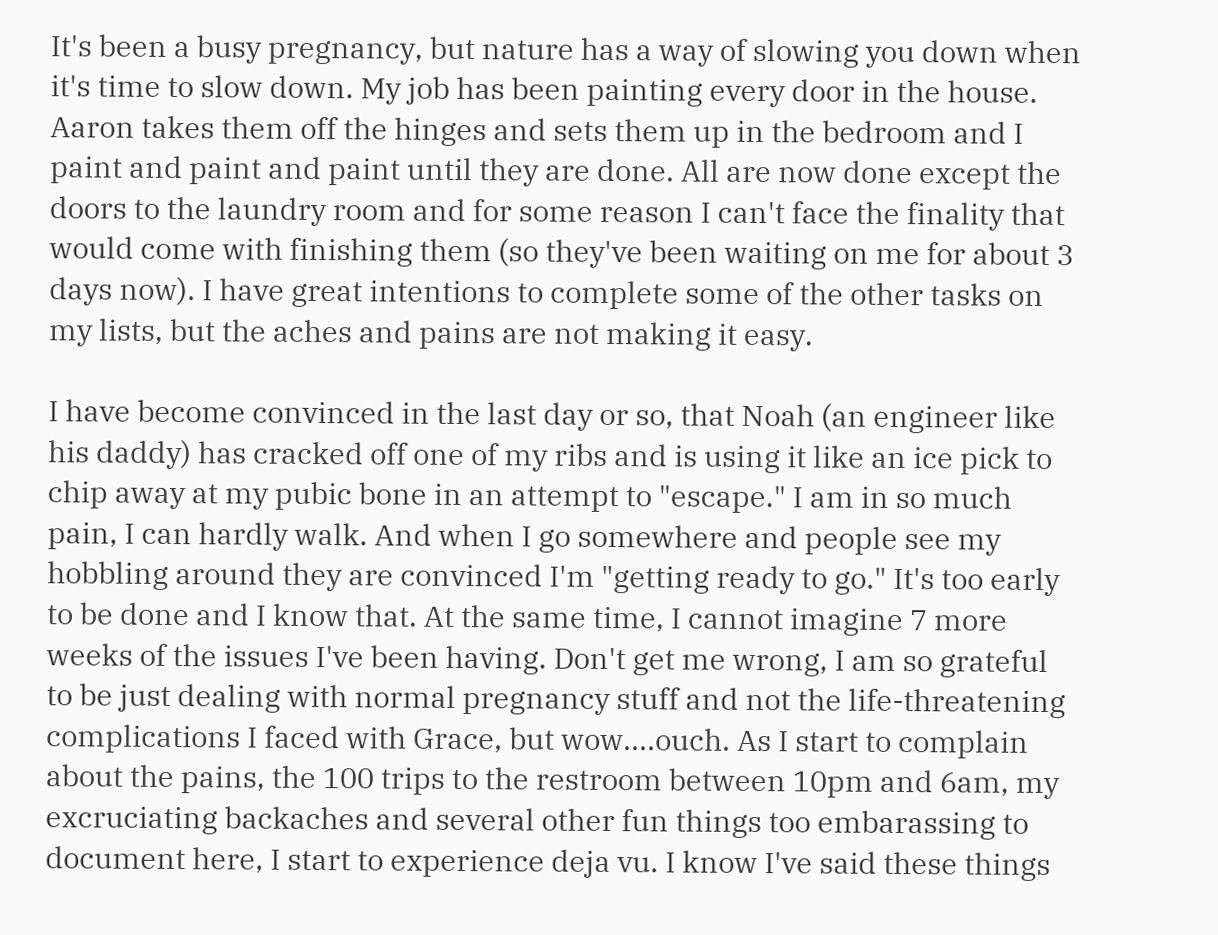It's been a busy pregnancy, but nature has a way of slowing you down when it's time to slow down. My job has been painting every door in the house. Aaron takes them off the hinges and sets them up in the bedroom and I paint and paint and paint until they are done. All are now done except the doors to the laundry room and for some reason I can't face the finality that would come with finishing them (so they've been waiting on me for about 3 days now). I have great intentions to complete some of the other tasks on my lists, but the aches and pains are not making it easy.

I have become convinced in the last day or so, that Noah (an engineer like his daddy) has cracked off one of my ribs and is using it like an ice pick to chip away at my pubic bone in an attempt to "escape." I am in so much pain, I can hardly walk. And when I go somewhere and people see my hobbling around they are convinced I'm "getting ready to go." It's too early to be done and I know that. At the same time, I cannot imagine 7 more weeks of the issues I've been having. Don't get me wrong, I am so grateful to be just dealing with normal pregnancy stuff and not the life-threatening complications I faced with Grace, but wow....ouch. As I start to complain about the pains, the 100 trips to the restroom between 10pm and 6am, my excruciating backaches and several other fun things too embarassing to document here, I start to experience deja vu. I know I've said these things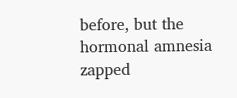before, but the hormonal amnesia zapped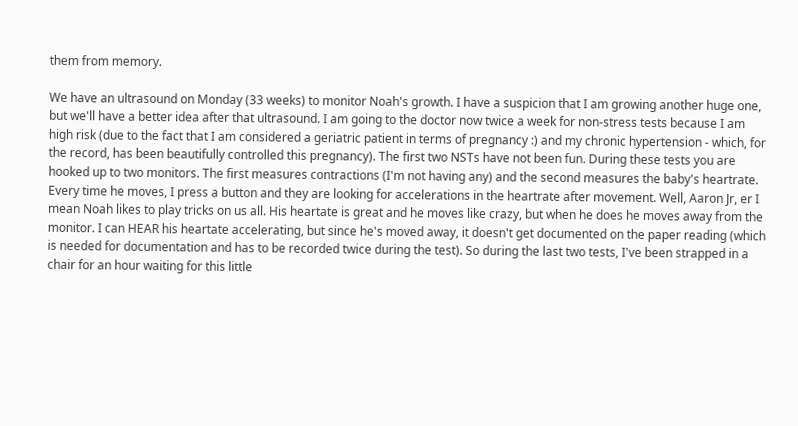them from memory.

We have an ultrasound on Monday (33 weeks) to monitor Noah's growth. I have a suspicion that I am growing another huge one, but we'll have a better idea after that ultrasound. I am going to the doctor now twice a week for non-stress tests because I am high risk (due to the fact that I am considered a geriatric patient in terms of pregnancy :) and my chronic hypertension - which, for the record, has been beautifully controlled this pregnancy). The first two NSTs have not been fun. During these tests you are hooked up to two monitors. The first measures contractions (I'm not having any) and the second measures the baby's heartrate. Every time he moves, I press a button and they are looking for accelerations in the heartrate after movement. Well, Aaron Jr, er I mean Noah likes to play tricks on us all. His heartate is great and he moves like crazy, but when he does he moves away from the monitor. I can HEAR his heartate accelerating, but since he's moved away, it doesn't get documented on the paper reading (which is needed for documentation and has to be recorded twice during the test). So during the last two tests, I've been strapped in a chair for an hour waiting for this little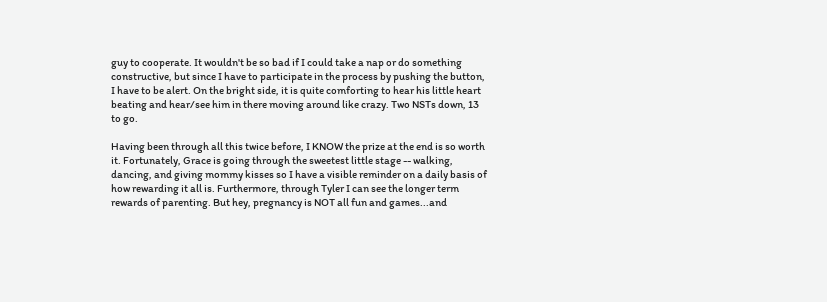guy to cooperate. It wouldn't be so bad if I could take a nap or do something constructive, but since I have to participate in the process by pushing the button, I have to be alert. On the bright side, it is quite comforting to hear his little heart beating and hear/see him in there moving around like crazy. Two NSTs down, 13 to go.

Having been through all this twice before, I KNOW the prize at the end is so worth it. Fortunately, Grace is going through the sweetest little stage -- walking, dancing, and giving mommy kisses so I have a visible reminder on a daily basis of how rewarding it all is. Furthermore, through Tyler I can see the longer term rewards of parenting. But hey, pregnancy is NOT all fun and games...and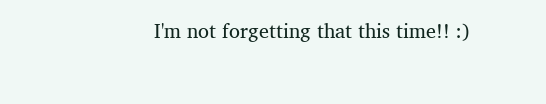I'm not forgetting that this time!! :)